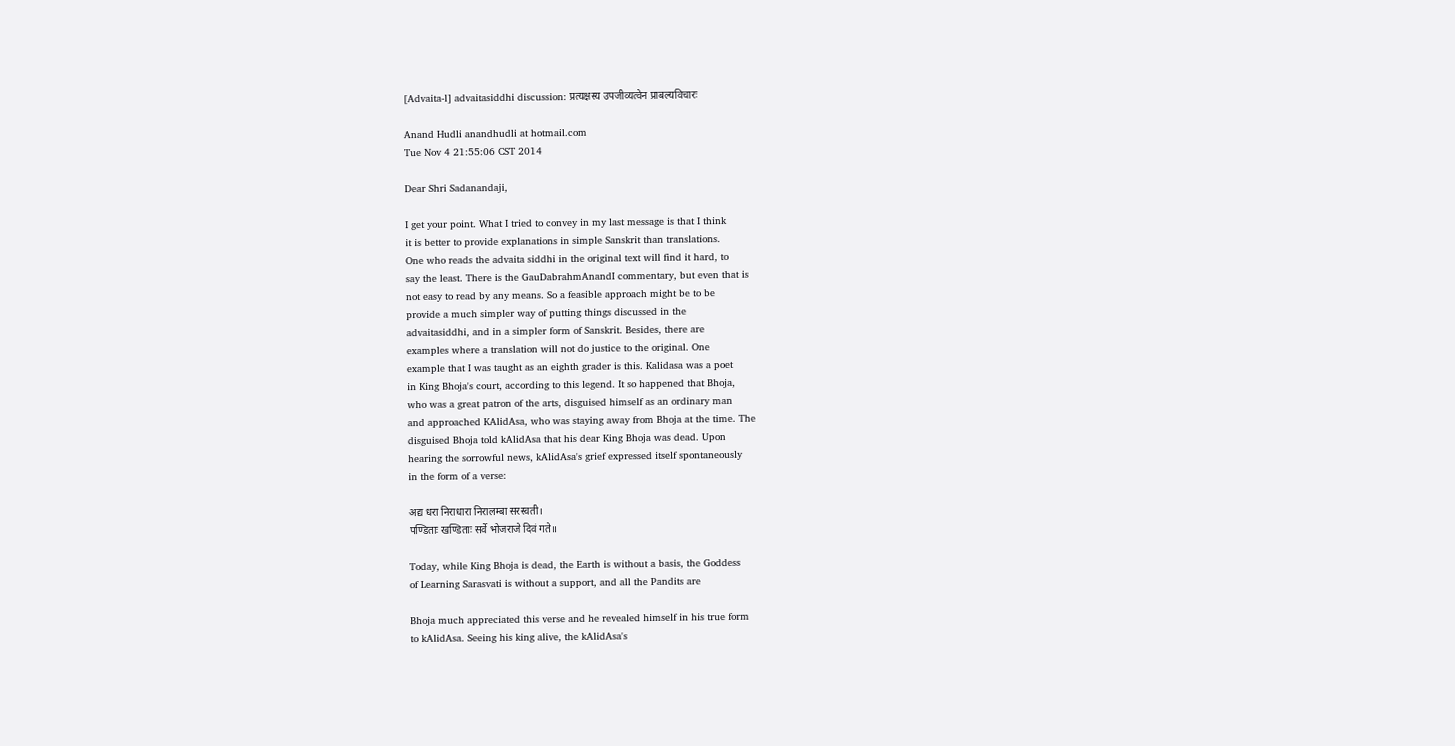[Advaita-l] advaitasiddhi discussion: प्रत्यक्षस्य उपजीव्यत्वेन प्राबल्यविचारः

Anand Hudli anandhudli at hotmail.com
Tue Nov 4 21:55:06 CST 2014

Dear Shri Sadanandaji,

I get your point. What I tried to convey in my last message is that I think
it is better to provide explanations in simple Sanskrit than translations.
One who reads the advaita siddhi in the original text will find it hard, to
say the least. There is the GauDabrahmAnandI commentary, but even that is
not easy to read by any means. So a feasible approach might be to be
provide a much simpler way of putting things discussed in the
advaitasiddhi, and in a simpler form of Sanskrit. Besides, there are
examples where a translation will not do justice to the original. One
example that I was taught as an eighth grader is this. Kalidasa was a poet
in King Bhoja's court, according to this legend. It so happened that Bhoja,
who was a great patron of the arts, disguised himself as an ordinary man
and approached KAlidAsa, who was staying away from Bhoja at the time. The
disguised Bhoja told kAlidAsa that his dear King Bhoja was dead. Upon
hearing the sorrowful news, kAlidAsa's grief expressed itself spontaneously
in the form of a verse:

अद्य धरा निराधारा निरालम्बा सरस्वती।
पण्डिताः खण्डिताः सर्वे भोजराजे दिवं गते॥

Today, while King Bhoja is dead, the Earth is without a basis, the Goddess
of Learning Sarasvati is without a support, and all the Pandits are

Bhoja much appreciated this verse and he revealed himself in his true form
to kAlidAsa. Seeing his king alive, the kAlidAsa's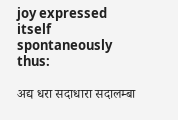joy expressed itself
spontaneously thus:

अद्य धरा सदाधारा सदालम्बा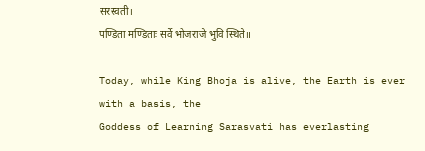सरस्वती।
पण्डिता मण्डिताः सर्वे भोजराजे भुवि स्थिते॥

Today, while King Bhoja is alive, the Earth is ever with a basis, the
Goddess of Learning Sarasvati has everlasting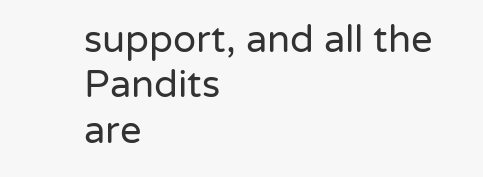support, and all the Pandits
are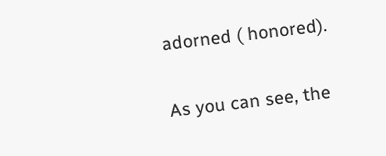adorned ( honored).

As you can see, the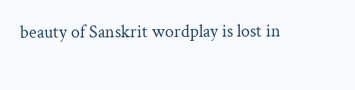beauty of Sanskrit wordplay is lost in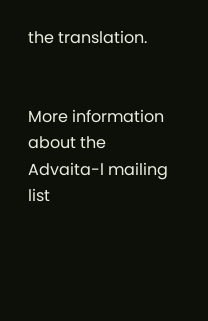the translation.


More information about the Advaita-l mailing list